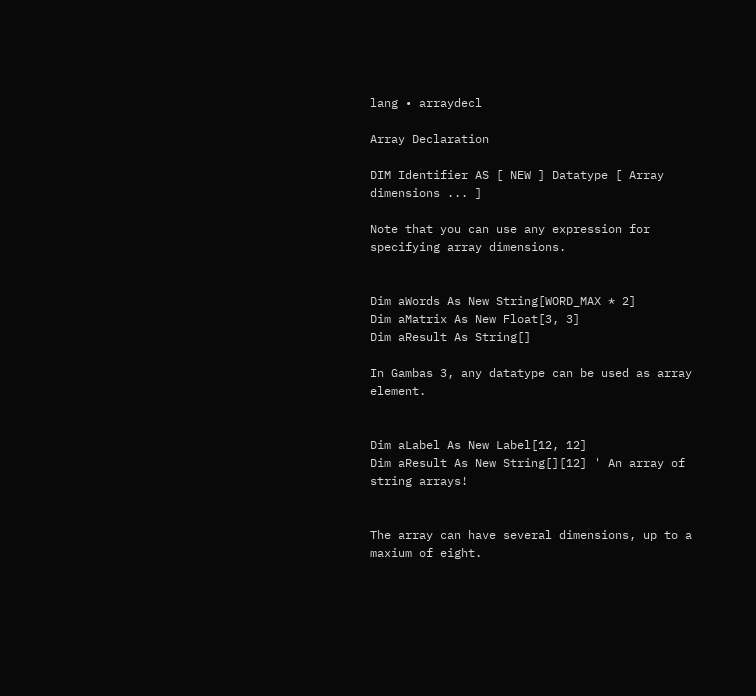lang • arraydecl

Array Declaration

DIM Identifier AS [ NEW ] Datatype [ Array dimensions ... ]

Note that you can use any expression for specifying array dimensions.


Dim aWords As New String[WORD_MAX * 2]
Dim aMatrix As New Float[3, 3]
Dim aResult As String[]

In Gambas 3, any datatype can be used as array element.


Dim aLabel As New Label[12, 12]
Dim aResult As New String[][12] ' An array of string arrays!


The array can have several dimensions, up to a maxium of eight.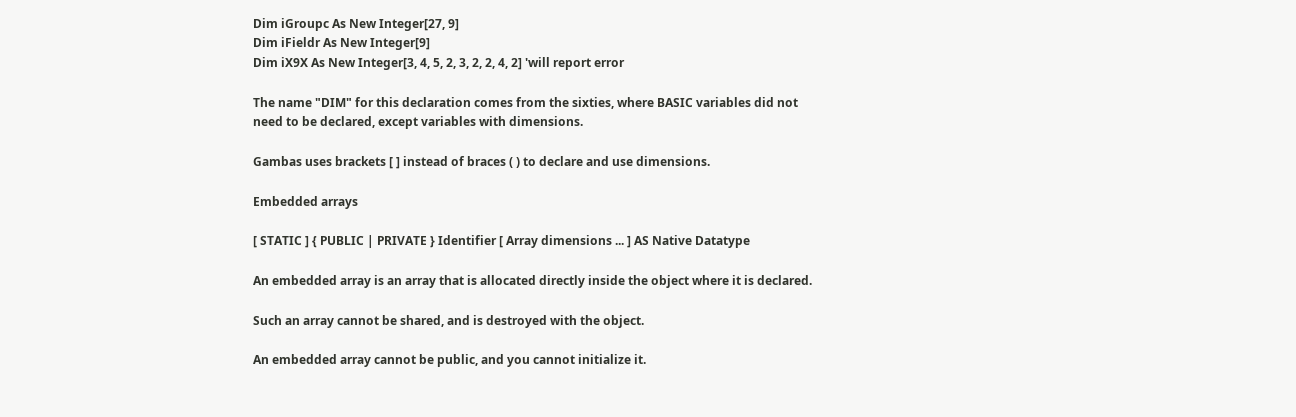Dim iGroupc As New Integer[27, 9]
Dim iFieldr As New Integer[9]
Dim iX9X As New Integer[3, 4, 5, 2, 3, 2, 2, 4, 2] 'will report error

The name "DIM" for this declaration comes from the sixties, where BASIC variables did not need to be declared, except variables with dimensions.

Gambas uses brackets [ ] instead of braces ( ) to declare and use dimensions.

Embedded arrays

[ STATIC ] { PUBLIC | PRIVATE } Identifier [ Array dimensions ... ] AS Native Datatype

An embedded array is an array that is allocated directly inside the object where it is declared.

Such an array cannot be shared, and is destroyed with the object.

An embedded array cannot be public, and you cannot initialize it.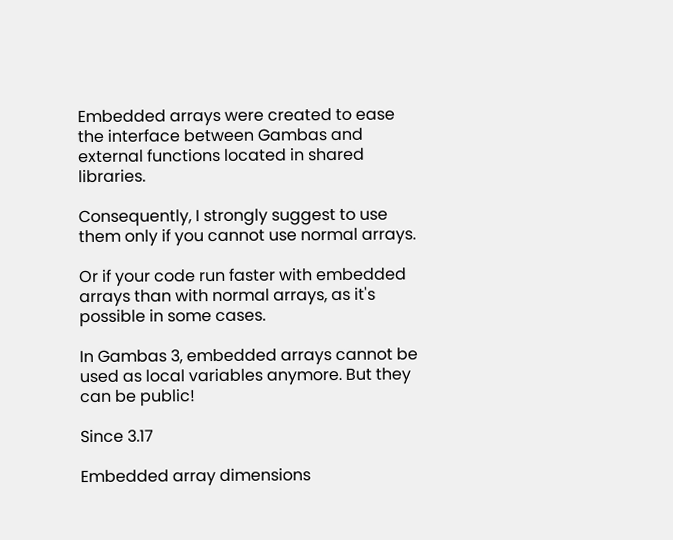Embedded arrays were created to ease the interface between Gambas and external functions located in shared libraries.

Consequently, I strongly suggest to use them only if you cannot use normal arrays.

Or if your code run faster with embedded arrays than with normal arrays, as it's possible in some cases.

In Gambas 3, embedded arrays cannot be used as local variables anymore. But they can be public!

Since 3.17

Embedded array dimensions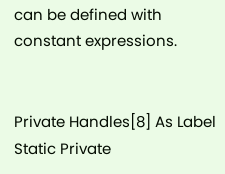can be defined with constant expressions.


Private Handles[8] As Label
Static Private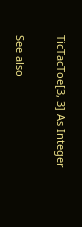TicTacToe[3, 3] As Integer

See also